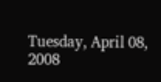Tuesday, April 08, 2008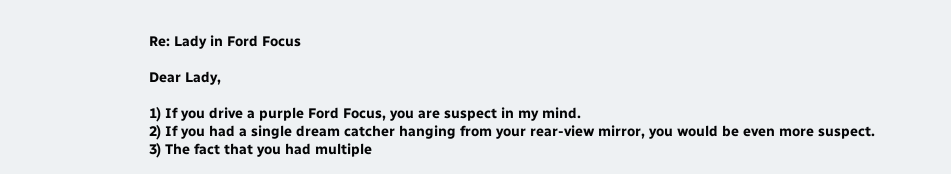Re: Lady in Ford Focus

Dear Lady,

1) If you drive a purple Ford Focus, you are suspect in my mind.
2) If you had a single dream catcher hanging from your rear-view mirror, you would be even more suspect.
3) The fact that you had multiple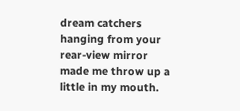dream catchers hanging from your rear-view mirror made me throw up a little in my mouth.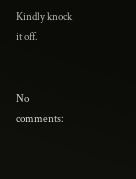Kindly knock it off.


No comments: